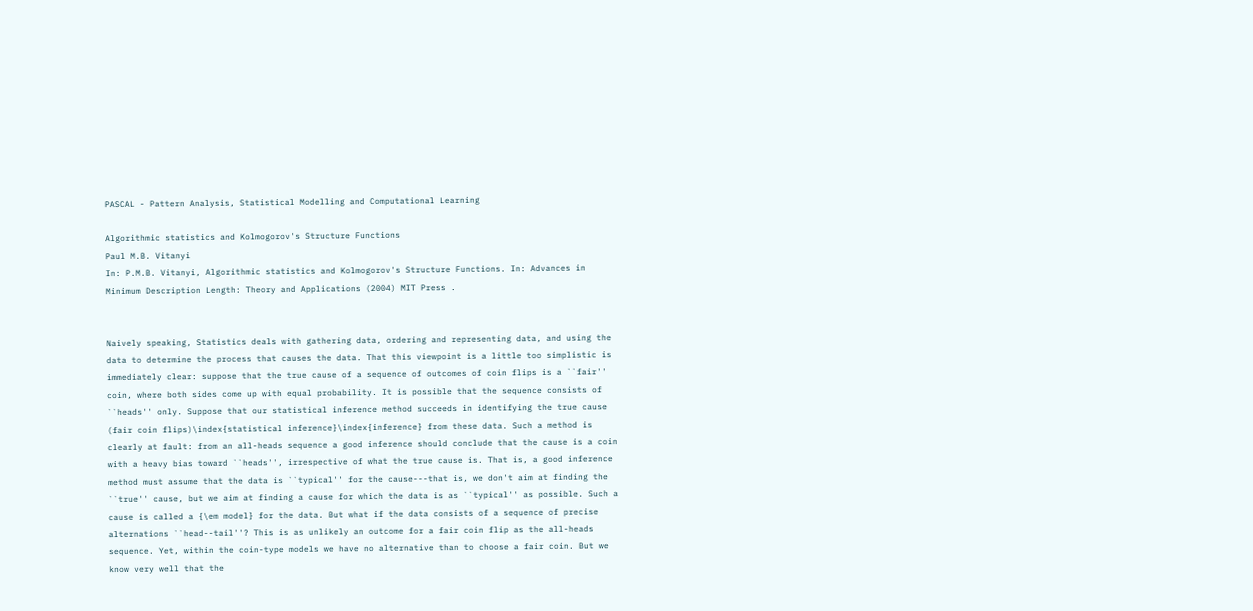PASCAL - Pattern Analysis, Statistical Modelling and Computational Learning

Algorithmic statistics and Kolmogorov's Structure Functions
Paul M.B. Vitanyi
In: P.M.B. Vitanyi, Algorithmic statistics and Kolmogorov's Structure Functions. In: Advances in Minimum Description Length: Theory and Applications (2004) MIT Press .


Naively speaking, Statistics deals with gathering data, ordering and representing data, and using the data to determine the process that causes the data. That this viewpoint is a little too simplistic is immediately clear: suppose that the true cause of a sequence of outcomes of coin flips is a ``fair'' coin, where both sides come up with equal probability. It is possible that the sequence consists of ``heads'' only. Suppose that our statistical inference method succeeds in identifying the true cause (fair coin flips)\index{statistical inference}\index{inference} from these data. Such a method is clearly at fault: from an all-heads sequence a good inference should conclude that the cause is a coin with a heavy bias toward ``heads'', irrespective of what the true cause is. That is, a good inference method must assume that the data is ``typical'' for the cause---that is, we don't aim at finding the ``true'' cause, but we aim at finding a cause for which the data is as ``typical'' as possible. Such a cause is called a {\em model} for the data. But what if the data consists of a sequence of precise alternations ``head--tail''? This is as unlikely an outcome for a fair coin flip as the all-heads sequence. Yet, within the coin-type models we have no alternative than to choose a fair coin. But we know very well that the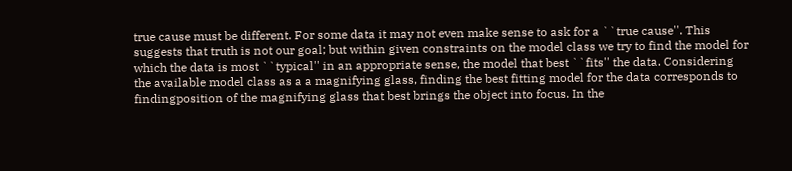true cause must be different. For some data it may not even make sense to ask for a ``true cause''. This suggests that truth is not our goal; but within given constraints on the model class we try to find the model for which the data is most ``typical'' in an appropriate sense, the model that best ``fits'' the data. Considering the available model class as a a magnifying glass, finding the best fitting model for the data corresponds to findingposition of the magnifying glass that best brings the object into focus. In the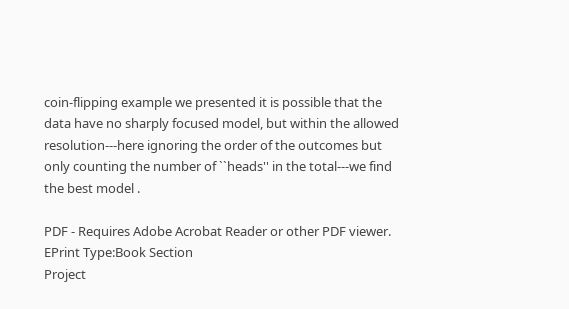coin-flipping example we presented it is possible that the data have no sharply focused model, but within the allowed resolution---here ignoring the order of the outcomes but only counting the number of ``heads'' in the total---we find the best model .

PDF - Requires Adobe Acrobat Reader or other PDF viewer.
EPrint Type:Book Section
Project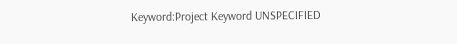Keyword:Project Keyword UNSPECIFIED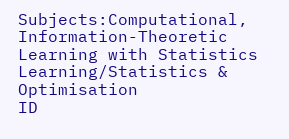Subjects:Computational, Information-Theoretic Learning with Statistics
Learning/Statistics & Optimisation
ID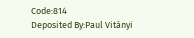Code:814
Deposited By:Paul Vitányi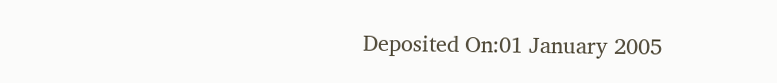Deposited On:01 January 2005